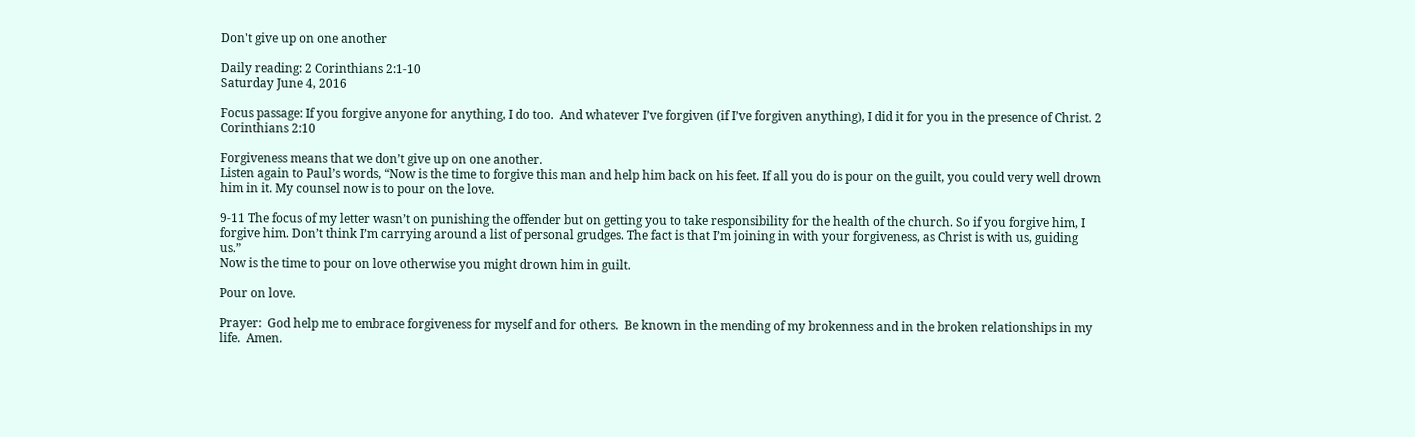Don't give up on one another

Daily reading: 2 Corinthians 2:1-10
Saturday June 4, 2016

Focus passage: If you forgive anyone for anything, I do too.  And whatever I’ve forgiven (if I’ve forgiven anything), I did it for you in the presence of Christ. 2 Corinthians 2:10

Forgiveness means that we don’t give up on one another.
Listen again to Paul’s words, “Now is the time to forgive this man and help him back on his feet. If all you do is pour on the guilt, you could very well drown him in it. My counsel now is to pour on the love.

9-11 The focus of my letter wasn’t on punishing the offender but on getting you to take responsibility for the health of the church. So if you forgive him, I forgive him. Don’t think I’m carrying around a list of personal grudges. The fact is that I’m joining in with your forgiveness, as Christ is with us, guiding us.”
Now is the time to pour on love otherwise you might drown him in guilt.

Pour on love.

Prayer:  God help me to embrace forgiveness for myself and for others.  Be known in the mending of my brokenness and in the broken relationships in my life.  Amen.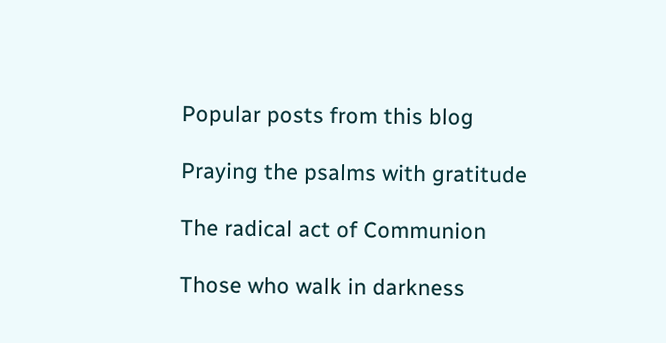Popular posts from this blog

Praying the psalms with gratitude

The radical act of Communion

Those who walk in darkness